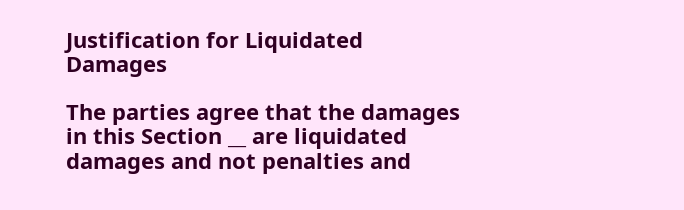Justification for Liquidated Damages

The parties agree that the damages in this Section __ are liquidated damages and not penalties and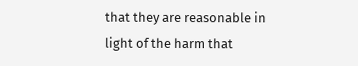that they are reasonable in light of the harm that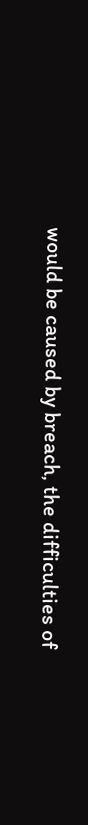would be caused by breach, the difficulties of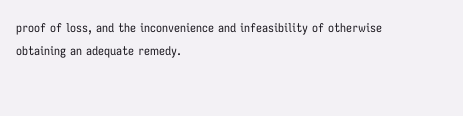proof of loss, and the inconvenience and infeasibility of otherwise obtaining an adequate remedy.